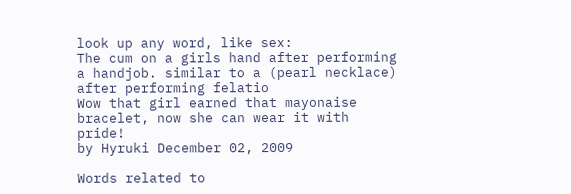look up any word, like sex:
The cum on a girls hand after performing a handjob. similar to a (pearl necklace) after performing felatio
Wow that girl earned that mayonaise bracelet, now she can wear it with pride!
by Hyruki December 02, 2009

Words related to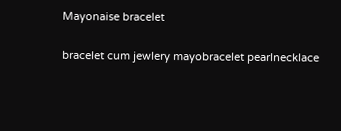Mayonaise bracelet

bracelet cum jewlery mayobracelet pearlnecklace